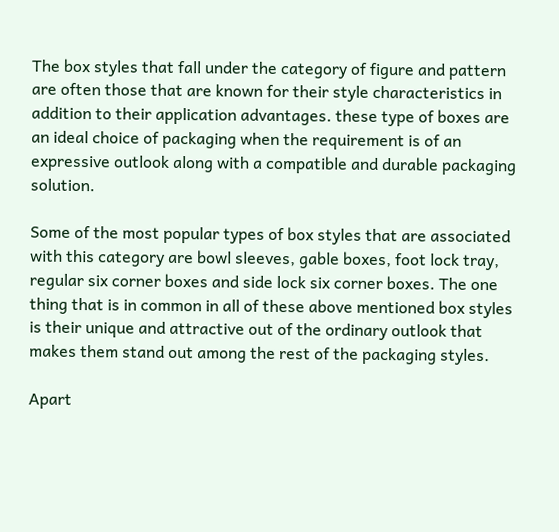The box styles that fall under the category of figure and pattern are often those that are known for their style characteristics in addition to their application advantages. these type of boxes are an ideal choice of packaging when the requirement is of an expressive outlook along with a compatible and durable packaging solution.

Some of the most popular types of box styles that are associated with this category are bowl sleeves, gable boxes, foot lock tray, regular six corner boxes and side lock six corner boxes. The one thing that is in common in all of these above mentioned box styles is their unique and attractive out of the ordinary outlook that makes them stand out among the rest of the packaging styles.

Apart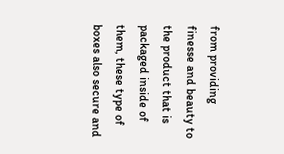from providing finesse and beauty to the product that is packaged inside of them, these type of boxes also secure and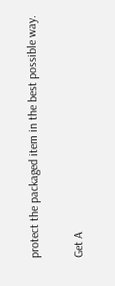protect the packaged item in the best possible way.

Get A